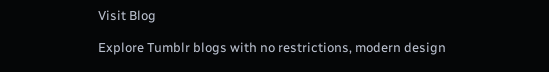Visit Blog

Explore Tumblr blogs with no restrictions, modern design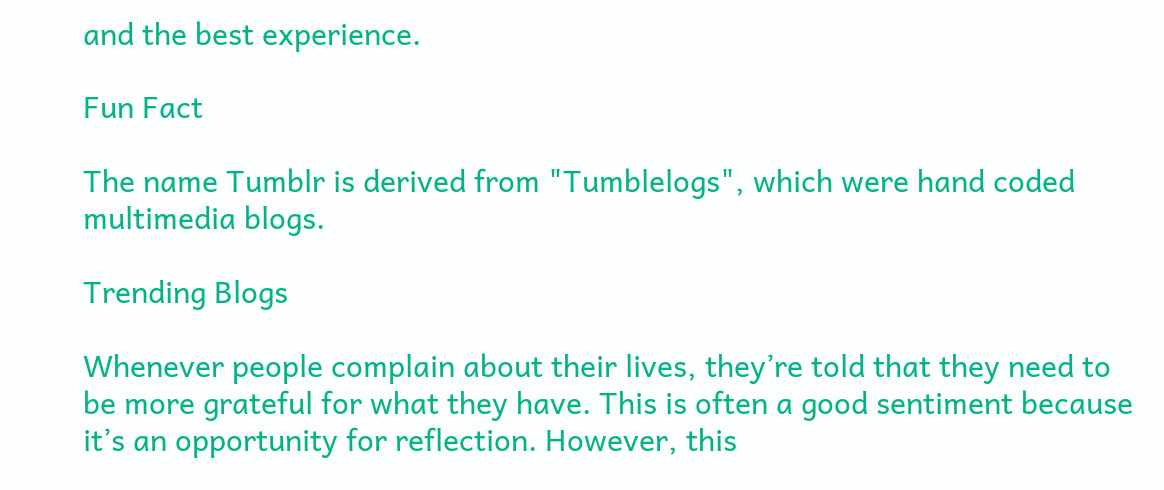and the best experience.

Fun Fact

The name Tumblr is derived from "Tumblelogs", which were hand coded multimedia blogs.

Trending Blogs

Whenever people complain about their lives, they’re told that they need to be more grateful for what they have. This is often a good sentiment because it’s an opportunity for reflection. However, this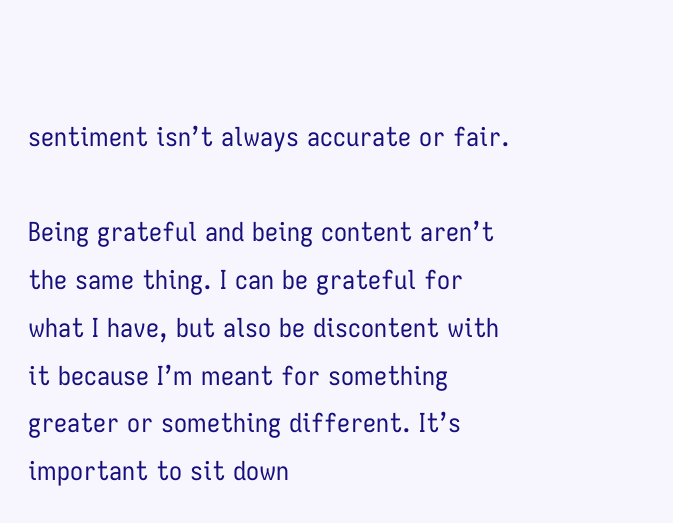sentiment isn’t always accurate or fair.

Being grateful and being content aren’t the same thing. I can be grateful for what I have, but also be discontent with it because I’m meant for something greater or something different. It’s important to sit down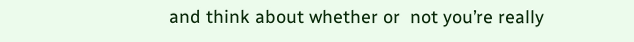and think about whether or  not you’re really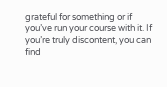grateful for something or if you’ve run your course with it. If you’re truly discontent, you can find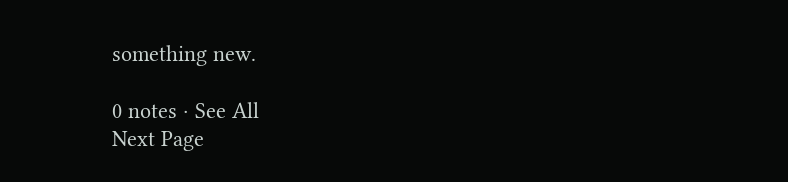something new.

0 notes · See All
Next Page